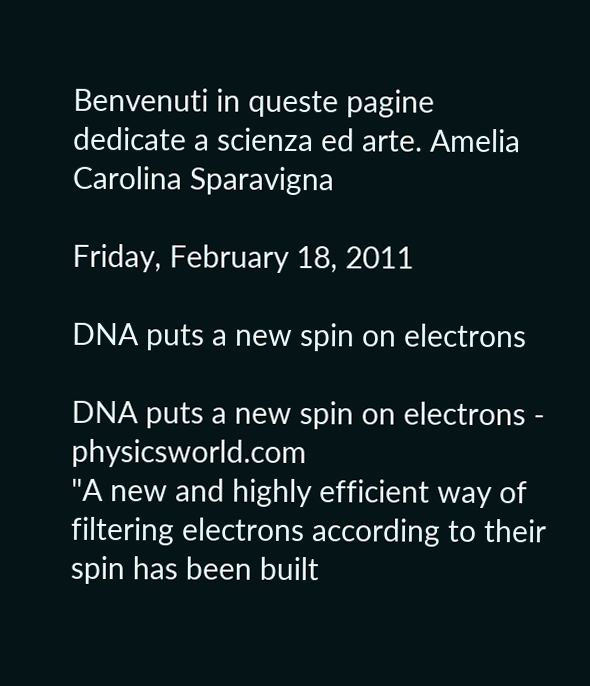Benvenuti in queste pagine dedicate a scienza ed arte. Amelia Carolina Sparavigna

Friday, February 18, 2011

DNA puts a new spin on electrons

DNA puts a new spin on electrons - physicsworld.com
"A new and highly efficient way of filtering electrons according to their spin has been built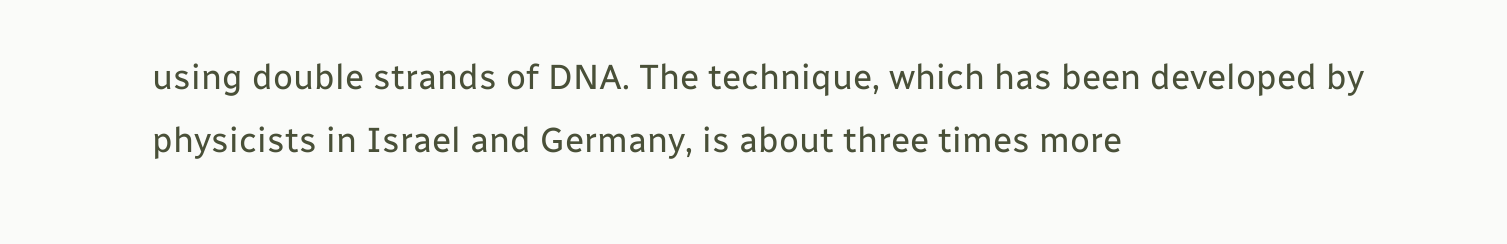using double strands of DNA. The technique, which has been developed by physicists in Israel and Germany, is about three times more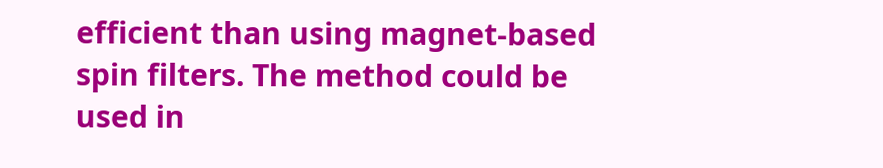efficient than using magnet-based spin filters. The method could be used in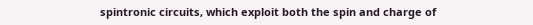spintronic circuits, which exploit both the spin and charge of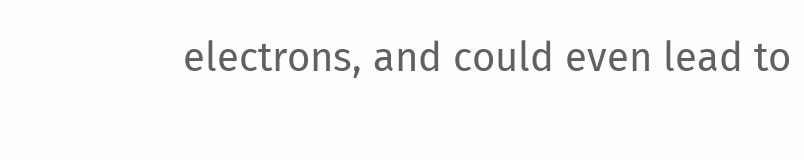electrons, and could even lead to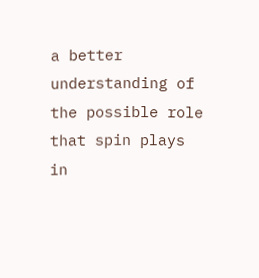a better understanding of the possible role that spin plays in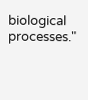biological processes."